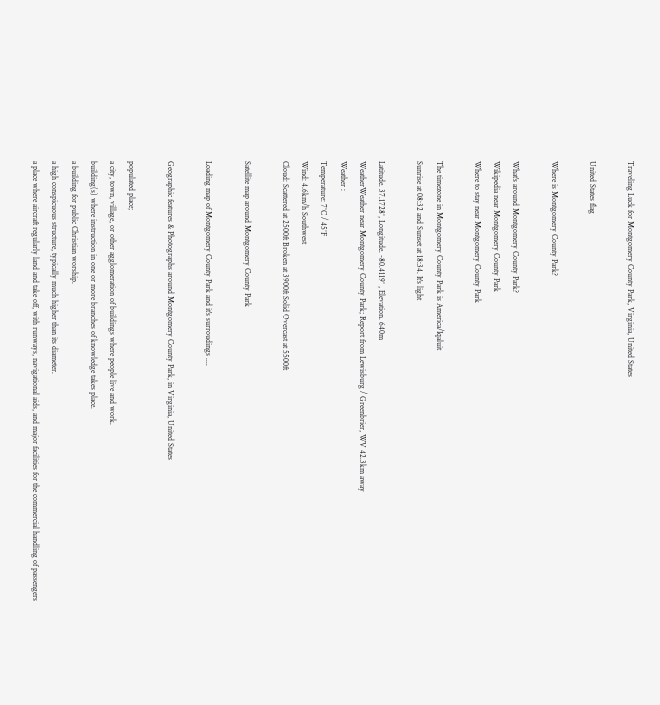Traveling Luck for Montgomery County Park, Virginia, United States

United States flag

Where is Montgomery County Park?

What's around Montgomery County Park?
Wikipedia near Montgomery County Park
Where to stay near Montgomery County Park

The timezone in Montgomery County Park is America/Iqaluit
Sunrise at 08:32 and Sunset at 18:34. It's light

Latitude. 37.1728°, Longitude. -80.4119° , Elevation. 640m
WeatherWeather near Montgomery County Park; Report from Lewisburg / Greenbrier, WV 42.3km away
Weather :
Temperature: 7°C / 45°F
Wind: 4.6km/h Southwest
Cloud: Scattered at 2500ft Broken at 3900ft Solid Overcast at 5500ft

Satellite map around Montgomery County Park

Loading map of Montgomery County Park and it's surroudings ....

Geographic features & Photographs around Montgomery County Park, in Virginia, United States

populated place;
a city, town, village, or other agglomeration of buildings where people live and work.
building(s) where instruction in one or more branches of knowledge takes place.
a building for public Christian worship.
a high conspicuous structure, typically much higher than its diameter.
a place where aircraft regularly land and take off, with runways, navigational aids, and major facilities for the commercial handling of passengers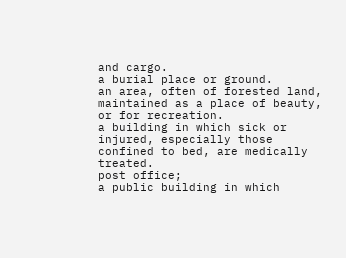and cargo.
a burial place or ground.
an area, often of forested land, maintained as a place of beauty, or for recreation.
a building in which sick or injured, especially those confined to bed, are medically treated.
post office;
a public building in which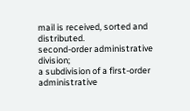mail is received, sorted and distributed.
second-order administrative division;
a subdivision of a first-order administrative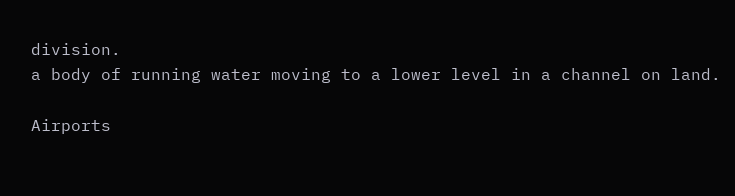division.
a body of running water moving to a lower level in a channel on land.

Airports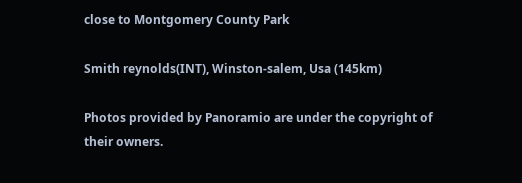close to Montgomery County Park

Smith reynolds(INT), Winston-salem, Usa (145km)

Photos provided by Panoramio are under the copyright of their owners.